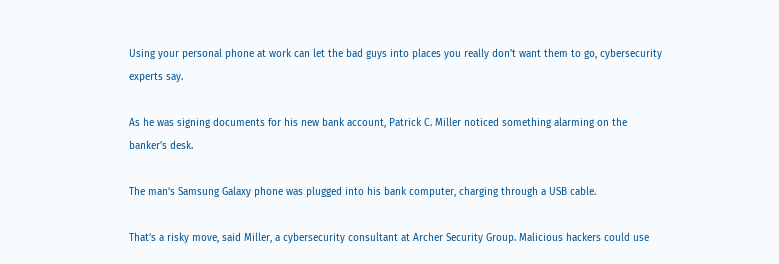Using your personal phone at work can let the bad guys into places you really don’t want them to go, cybersecurity experts say.

As he was signing documents for his new bank account, Patrick C. Miller noticed something alarming on the banker’s desk.

The man’s Samsung Galaxy phone was plugged into his bank computer, charging through a USB cable.

That’s a risky move, said Miller, a cybersecurity consultant at Archer Security Group. Malicious hackers could use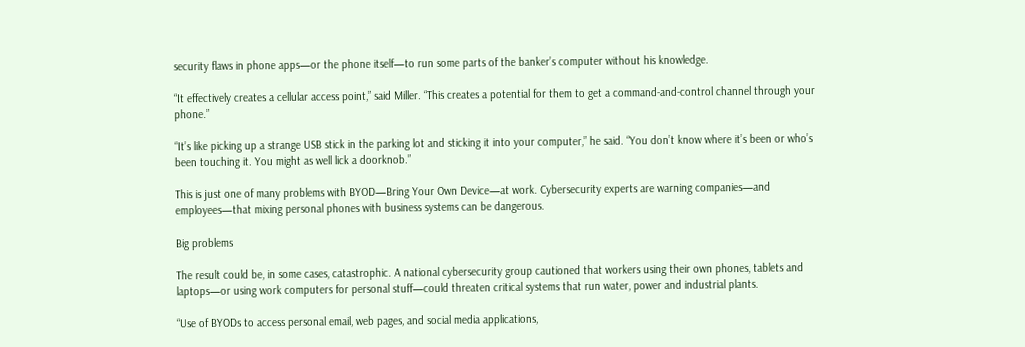security flaws in phone apps—or the phone itself—to run some parts of the banker’s computer without his knowledge.

“It effectively creates a cellular access point,” said Miller. “This creates a potential for them to get a command-and-control channel through your phone.”

“It’s like picking up a strange USB stick in the parking lot and sticking it into your computer,” he said. “You don’t know where it’s been or who’s been touching it. You might as well lick a doorknob.”

This is just one of many problems with BYOD—Bring Your Own Device—at work. Cybersecurity experts are warning companies—and employees—that mixing personal phones with business systems can be dangerous.

Big problems

The result could be, in some cases, catastrophic. A national cybersecurity group cautioned that workers using their own phones, tablets and laptops—or using work computers for personal stuff—could threaten critical systems that run water, power and industrial plants.

“Use of BYODs to access personal email, web pages, and social media applications,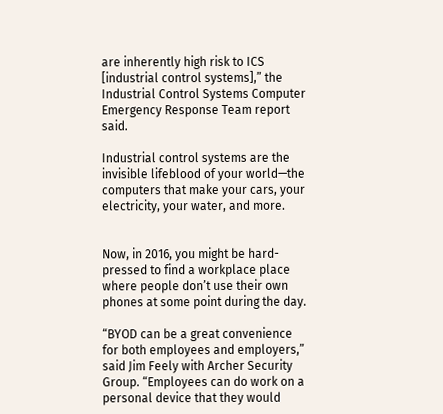are inherently high risk to ICS [industrial control systems],” the Industrial Control Systems Computer Emergency Response Team report said.

Industrial control systems are the invisible lifeblood of your world—the computers that make your cars, your electricity, your water, and more.


Now, in 2016, you might be hard-pressed to find a workplace place where people don’t use their own phones at some point during the day.

“BYOD can be a great convenience for both employees and employers,” said Jim Feely with Archer Security Group. “Employees can do work on a personal device that they would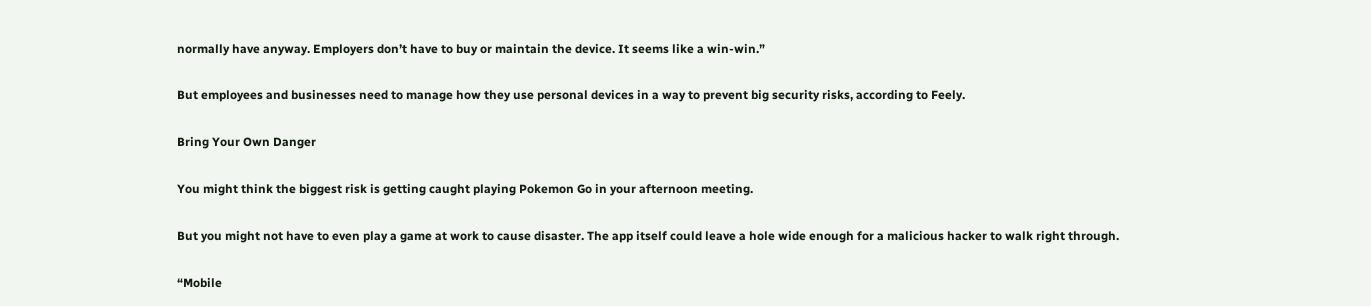normally have anyway. Employers don’t have to buy or maintain the device. It seems like a win-win.”

But employees and businesses need to manage how they use personal devices in a way to prevent big security risks, according to Feely.

Bring Your Own Danger

You might think the biggest risk is getting caught playing Pokemon Go in your afternoon meeting.

But you might not have to even play a game at work to cause disaster. The app itself could leave a hole wide enough for a malicious hacker to walk right through.

“Mobile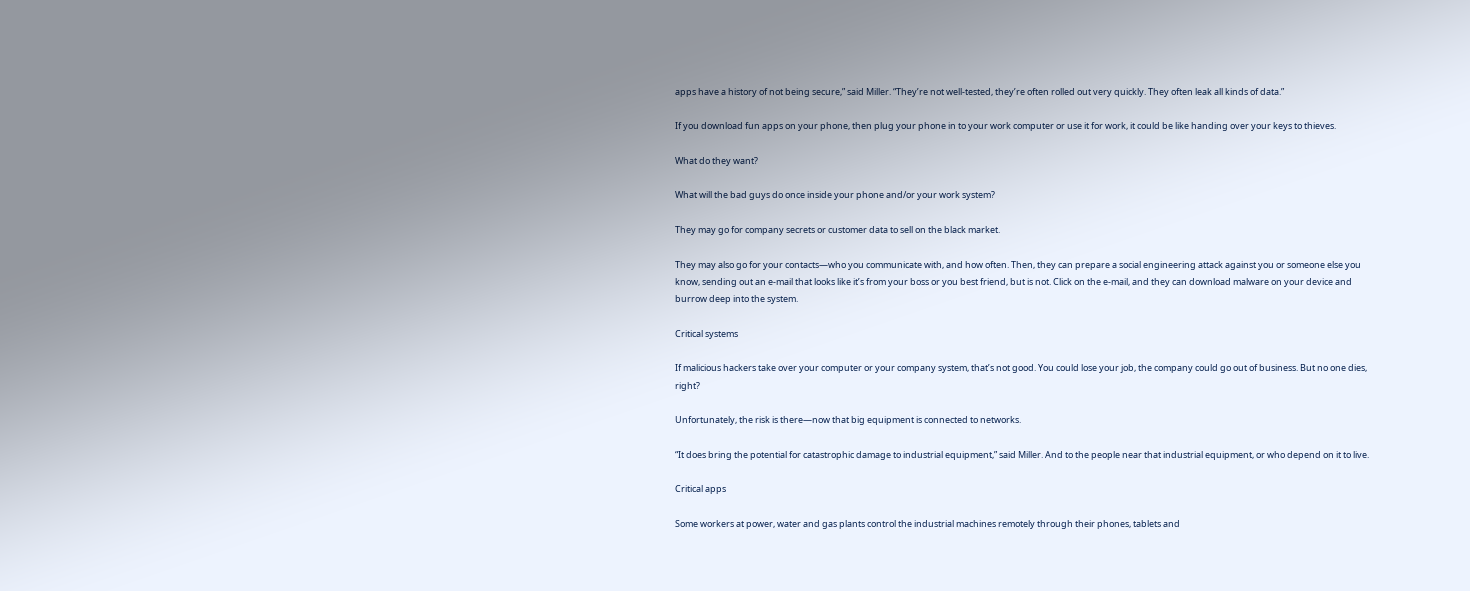apps have a history of not being secure,” said Miller. “They’re not well-tested, they’re often rolled out very quickly. They often leak all kinds of data.”

If you download fun apps on your phone, then plug your phone in to your work computer or use it for work, it could be like handing over your keys to thieves.

What do they want?

What will the bad guys do once inside your phone and/or your work system?

They may go for company secrets or customer data to sell on the black market.

They may also go for your contacts—who you communicate with, and how often. Then, they can prepare a social engineering attack against you or someone else you know, sending out an e-mail that looks like it’s from your boss or you best friend, but is not. Click on the e-mail, and they can download malware on your device and burrow deep into the system.

Critical systems

If malicious hackers take over your computer or your company system, that’s not good. You could lose your job, the company could go out of business. But no one dies, right?

Unfortunately, the risk is there—now that big equipment is connected to networks.

“It does bring the potential for catastrophic damage to industrial equipment,” said Miller. And to the people near that industrial equipment, or who depend on it to live.

Critical apps

Some workers at power, water and gas plants control the industrial machines remotely through their phones, tablets and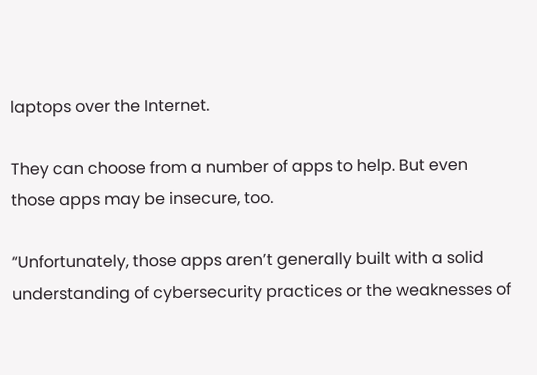laptops over the Internet.

They can choose from a number of apps to help. But even those apps may be insecure, too.

“Unfortunately, those apps aren’t generally built with a solid understanding of cybersecurity practices or the weaknesses of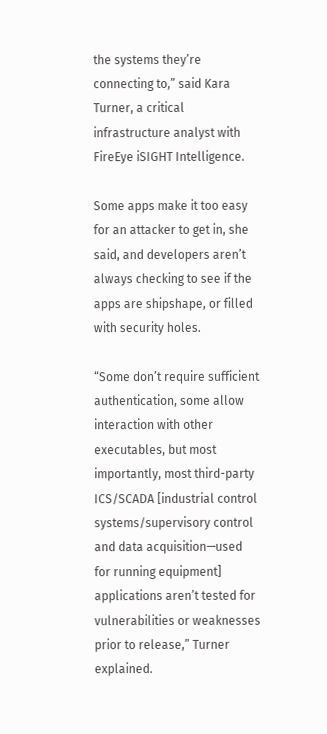the systems they’re connecting to,” said Kara Turner, a critical infrastructure analyst with FireEye iSIGHT Intelligence.

Some apps make it too easy for an attacker to get in, she said, and developers aren’t always checking to see if the apps are shipshape, or filled with security holes.

“Some don’t require sufficient authentication, some allow interaction with other executables, but most importantly, most third-party ICS/SCADA [industrial control systems/supervisory control and data acquisition—used for running equipment] applications aren’t tested for vulnerabilities or weaknesses prior to release,” Turner explained.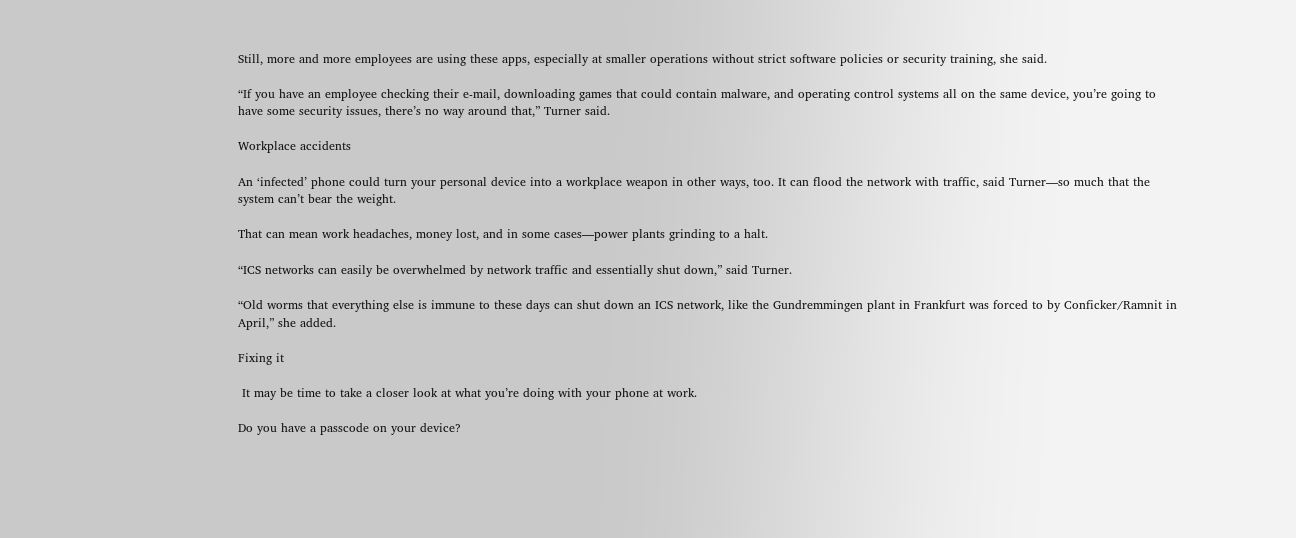Still, more and more employees are using these apps, especially at smaller operations without strict software policies or security training, she said.

“If you have an employee checking their e-mail, downloading games that could contain malware, and operating control systems all on the same device, you’re going to have some security issues, there’s no way around that,” Turner said.

Workplace accidents

An ‘infected’ phone could turn your personal device into a workplace weapon in other ways, too. It can flood the network with traffic, said Turner—so much that the system can’t bear the weight.

That can mean work headaches, money lost, and in some cases—power plants grinding to a halt.

“ICS networks can easily be overwhelmed by network traffic and essentially shut down,” said Turner.

“Old worms that everything else is immune to these days can shut down an ICS network, like the Gundremmingen plant in Frankfurt was forced to by Conficker/Ramnit in April,” she added.

Fixing it

 It may be time to take a closer look at what you’re doing with your phone at work.

Do you have a passcode on your device?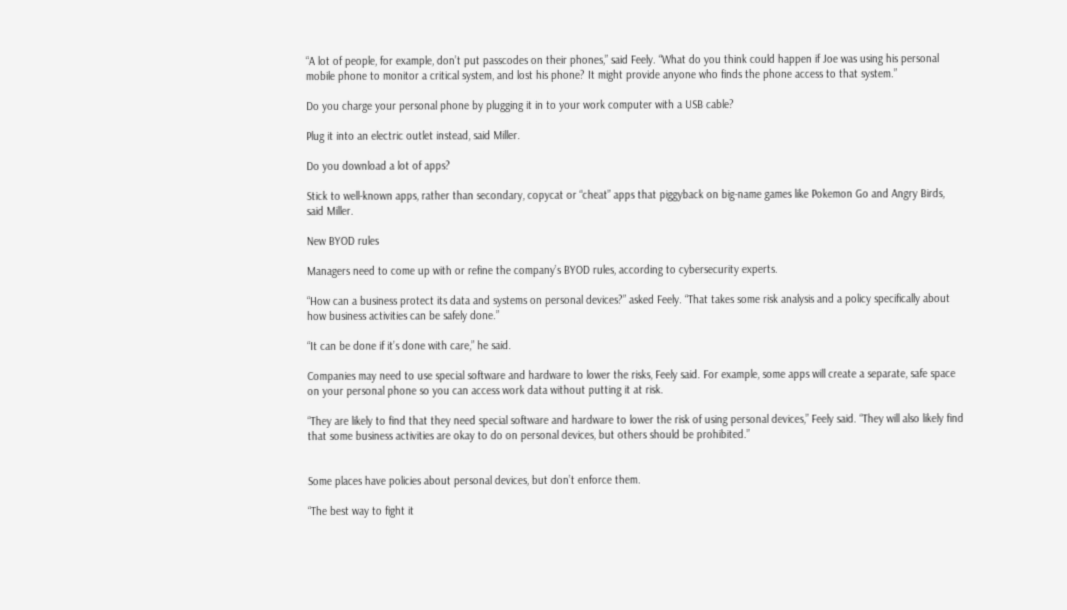“A lot of people, for example, don’t put passcodes on their phones,” said Feely. “What do you think could happen if Joe was using his personal mobile phone to monitor a critical system, and lost his phone? It might provide anyone who finds the phone access to that system.”

Do you charge your personal phone by plugging it in to your work computer with a USB cable?

Plug it into an electric outlet instead, said Miller.

Do you download a lot of apps?

Stick to well-known apps, rather than secondary, copycat or “cheat” apps that piggyback on big-name games like Pokemon Go and Angry Birds, said Miller.

New BYOD rules

Managers need to come up with or refine the company’s BYOD rules, according to cybersecurity experts.

“How can a business protect its data and systems on personal devices?” asked Feely. “That takes some risk analysis and a policy specifically about how business activities can be safely done.”

“It can be done if it’s done with care,” he said.

Companies may need to use special software and hardware to lower the risks, Feely said. For example, some apps will create a separate, safe space on your personal phone so you can access work data without putting it at risk.

“They are likely to find that they need special software and hardware to lower the risk of using personal devices,” Feely said. “They will also likely find that some business activities are okay to do on personal devices, but others should be prohibited.”


Some places have policies about personal devices, but don’t enforce them.

“The best way to fight it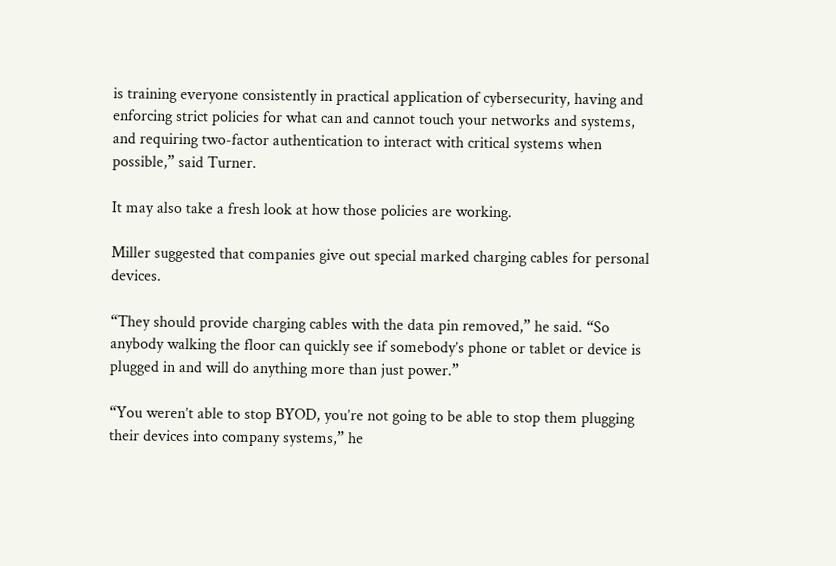is training everyone consistently in practical application of cybersecurity, having and enforcing strict policies for what can and cannot touch your networks and systems, and requiring two-factor authentication to interact with critical systems when possible,” said Turner.

It may also take a fresh look at how those policies are working.

Miller suggested that companies give out special marked charging cables for personal devices.

“They should provide charging cables with the data pin removed,” he said. “So anybody walking the floor can quickly see if somebody’s phone or tablet or device is plugged in and will do anything more than just power.”

“You weren’t able to stop BYOD, you’re not going to be able to stop them plugging their devices into company systems,” he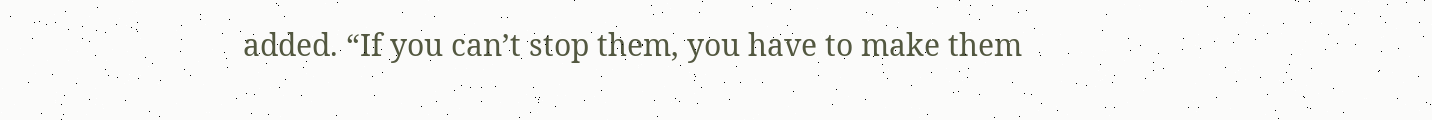added. “If you can’t stop them, you have to make them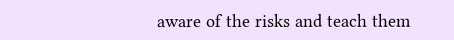aware of the risks and teach them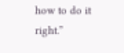how to do it right.”